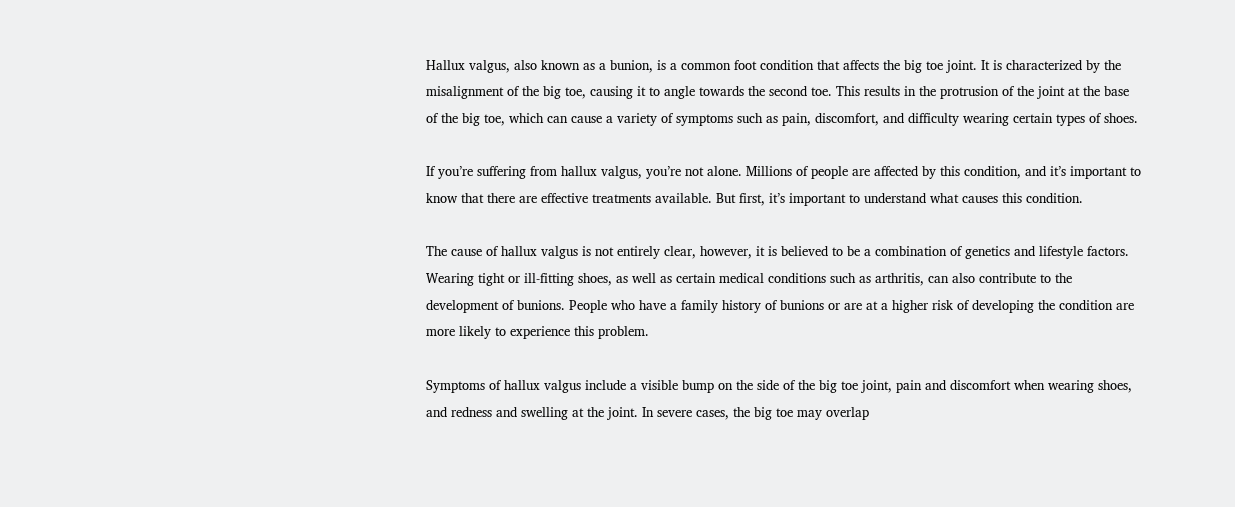Hallux valgus, also known as a bunion, is a common foot condition that affects the big toe joint. It is characterized by the misalignment of the big toe, causing it to angle towards the second toe. This results in the protrusion of the joint at the base of the big toe, which can cause a variety of symptoms such as pain, discomfort, and difficulty wearing certain types of shoes.

If you’re suffering from hallux valgus, you’re not alone. Millions of people are affected by this condition, and it’s important to know that there are effective treatments available. But first, it’s important to understand what causes this condition.

The cause of hallux valgus is not entirely clear, however, it is believed to be a combination of genetics and lifestyle factors. Wearing tight or ill-fitting shoes, as well as certain medical conditions such as arthritis, can also contribute to the development of bunions. People who have a family history of bunions or are at a higher risk of developing the condition are more likely to experience this problem.

Symptoms of hallux valgus include a visible bump on the side of the big toe joint, pain and discomfort when wearing shoes, and redness and swelling at the joint. In severe cases, the big toe may overlap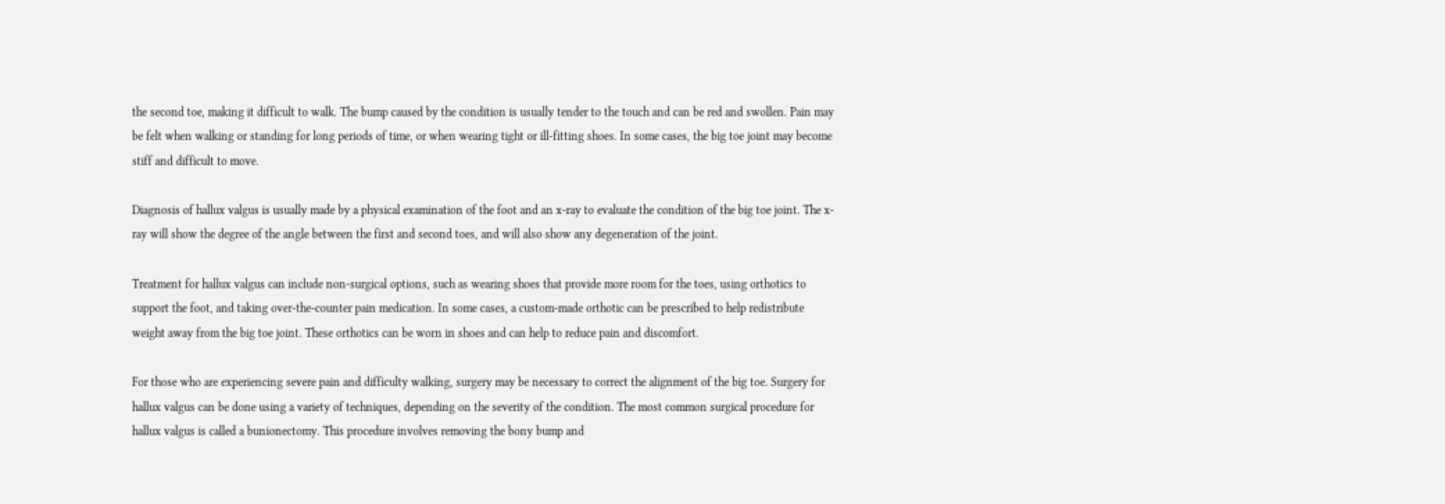the second toe, making it difficult to walk. The bump caused by the condition is usually tender to the touch and can be red and swollen. Pain may be felt when walking or standing for long periods of time, or when wearing tight or ill-fitting shoes. In some cases, the big toe joint may become stiff and difficult to move.

Diagnosis of hallux valgus is usually made by a physical examination of the foot and an x-ray to evaluate the condition of the big toe joint. The x-ray will show the degree of the angle between the first and second toes, and will also show any degeneration of the joint.

Treatment for hallux valgus can include non-surgical options, such as wearing shoes that provide more room for the toes, using orthotics to support the foot, and taking over-the-counter pain medication. In some cases, a custom-made orthotic can be prescribed to help redistribute weight away from the big toe joint. These orthotics can be worn in shoes and can help to reduce pain and discomfort.

For those who are experiencing severe pain and difficulty walking, surgery may be necessary to correct the alignment of the big toe. Surgery for hallux valgus can be done using a variety of techniques, depending on the severity of the condition. The most common surgical procedure for hallux valgus is called a bunionectomy. This procedure involves removing the bony bump and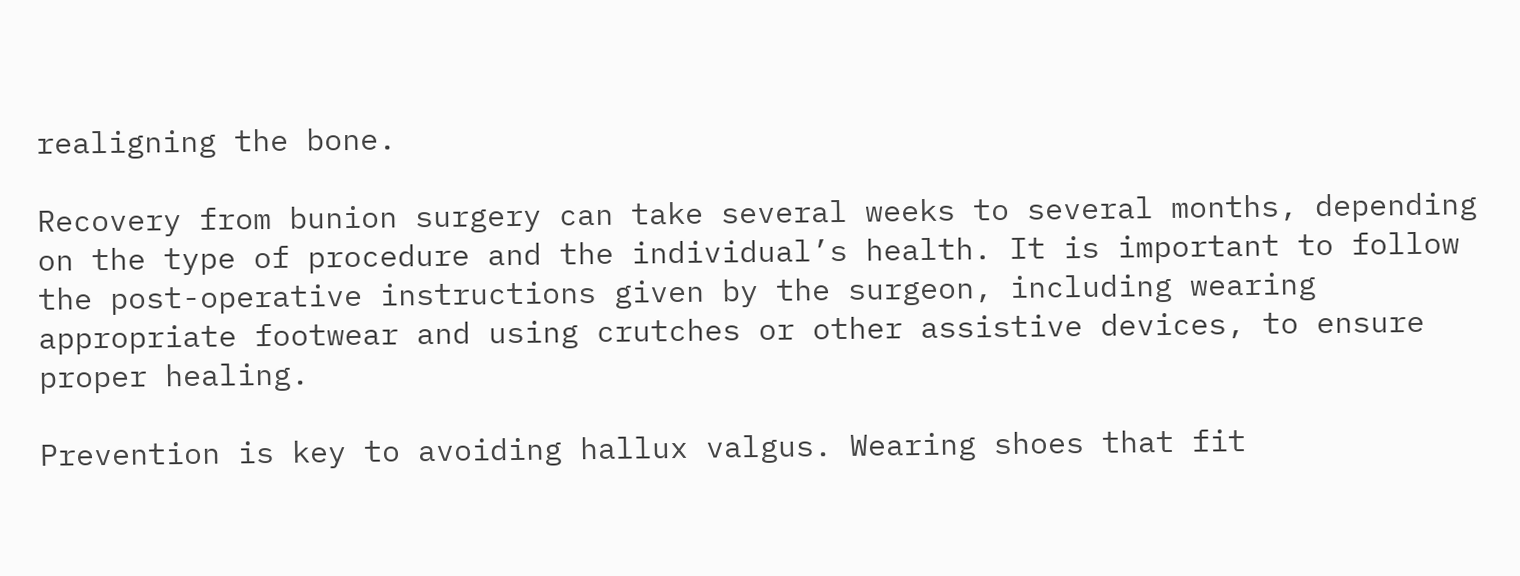realigning the bone.

Recovery from bunion surgery can take several weeks to several months, depending on the type of procedure and the individual’s health. It is important to follow the post-operative instructions given by the surgeon, including wearing appropriate footwear and using crutches or other assistive devices, to ensure proper healing.

Prevention is key to avoiding hallux valgus. Wearing shoes that fit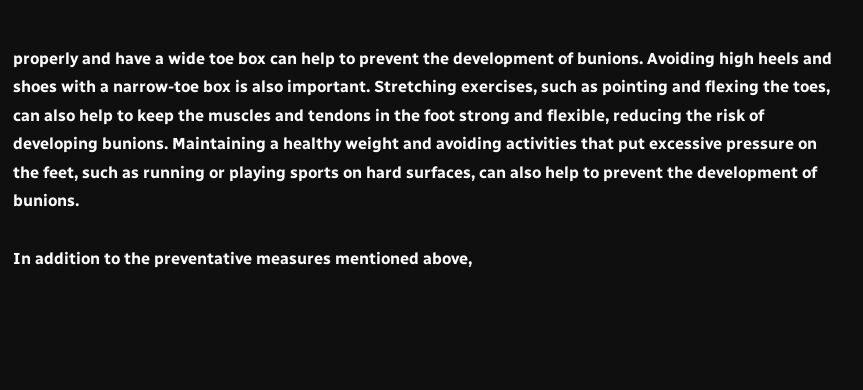properly and have a wide toe box can help to prevent the development of bunions. Avoiding high heels and shoes with a narrow-toe box is also important. Stretching exercises, such as pointing and flexing the toes, can also help to keep the muscles and tendons in the foot strong and flexible, reducing the risk of developing bunions. Maintaining a healthy weight and avoiding activities that put excessive pressure on the feet, such as running or playing sports on hard surfaces, can also help to prevent the development of bunions.

In addition to the preventative measures mentioned above,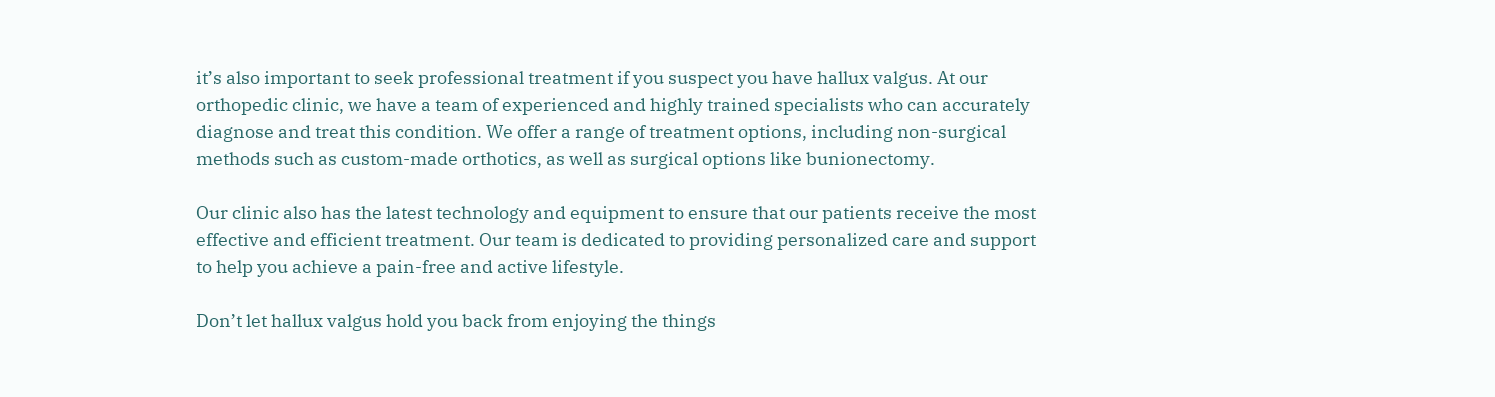it’s also important to seek professional treatment if you suspect you have hallux valgus. At our orthopedic clinic, we have a team of experienced and highly trained specialists who can accurately diagnose and treat this condition. We offer a range of treatment options, including non-surgical methods such as custom-made orthotics, as well as surgical options like bunionectomy.

Our clinic also has the latest technology and equipment to ensure that our patients receive the most effective and efficient treatment. Our team is dedicated to providing personalized care and support to help you achieve a pain-free and active lifestyle.

Don’t let hallux valgus hold you back from enjoying the things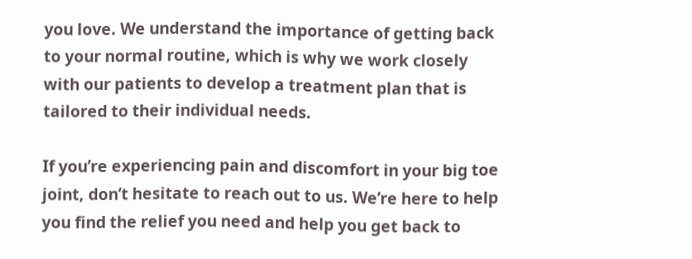you love. We understand the importance of getting back to your normal routine, which is why we work closely with our patients to develop a treatment plan that is tailored to their individual needs.

If you’re experiencing pain and discomfort in your big toe joint, don’t hesitate to reach out to us. We’re here to help you find the relief you need and help you get back to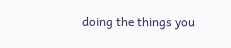doing the things you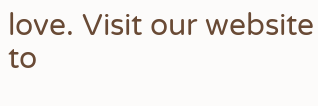love. Visit our website to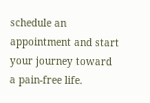schedule an appointment and start your journey toward a pain-free life.